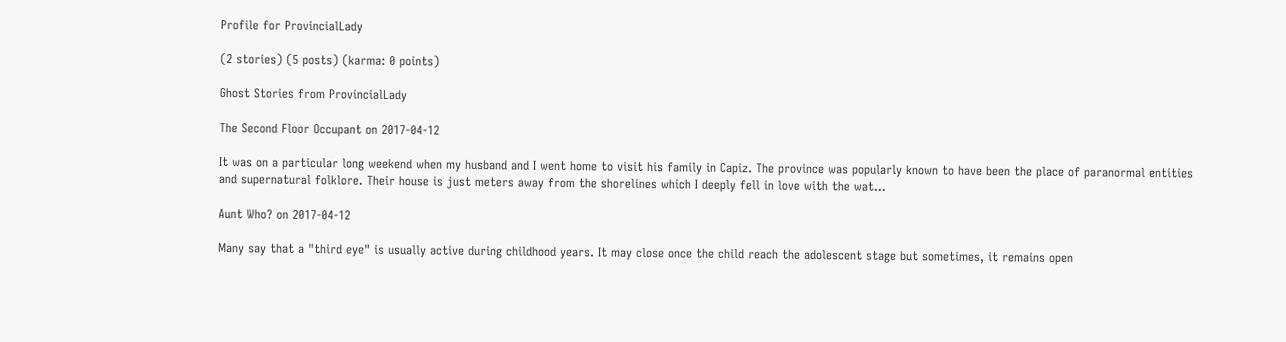Profile for ProvincialLady

(2 stories) (5 posts) (karma: 0 points)

Ghost Stories from ProvincialLady

The Second Floor Occupant on 2017-04-12

It was on a particular long weekend when my husband and I went home to visit his family in Capiz. The province was popularly known to have been the place of paranormal entities and supernatural folklore. Their house is just meters away from the shorelines which I deeply fell in love with the wat...

Aunt Who? on 2017-04-12

Many say that a "third eye" is usually active during childhood years. It may close once the child reach the adolescent stage but sometimes, it remains open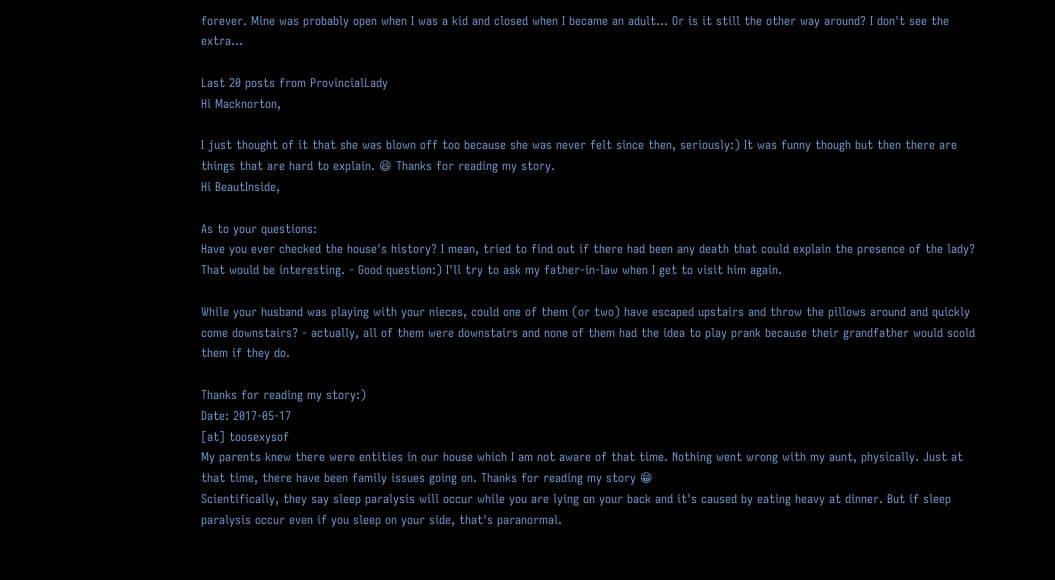forever. Mine was probably open when I was a kid and closed when I became an adult... Or is it still the other way around? I don't see the extra...

Last 20 posts from ProvincialLady
Hi Macknorton,

I just thought of it that she was blown off too because she was never felt since then, seriously:) It was funny though but then there are things that are hard to explain. 😆 Thanks for reading my story.
Hi BeautInside,

As to your questions:
Have you ever checked the house's history? I mean, tried to find out if there had been any death that could explain the presence of the lady? That would be interesting. - Good question:) I'll try to ask my father-in-law when I get to visit him again.

While your husband was playing with your nieces, could one of them (or two) have escaped upstairs and throw the pillows around and quickly come downstairs? - actually, all of them were downstairs and none of them had the idea to play prank because their grandfather would scold them if they do.

Thanks for reading my story:)
Date: 2017-05-17
[at] toosexysof
My parents knew there were entities in our house which I am not aware of that time. Nothing went wrong with my aunt, physically. Just at that time, there have been family issues going on. Thanks for reading my story 😁
Scientifically, they say sleep paralysis will occur while you are lying on your back and it's caused by eating heavy at dinner. But if sleep paralysis occur even if you sleep on your side, that's paranormal.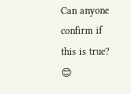Can anyone confirm if this is true? 😊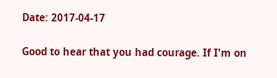Date: 2017-04-17

Good to hear that you had courage. If I'm on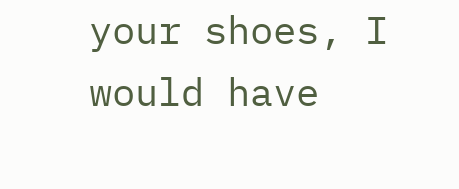your shoes, I would have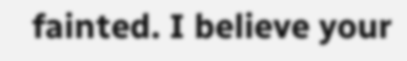fainted. I believe your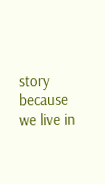story because we live in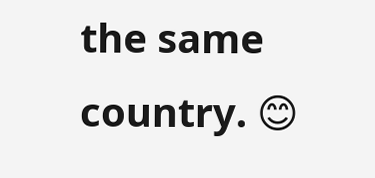the same country. 😊